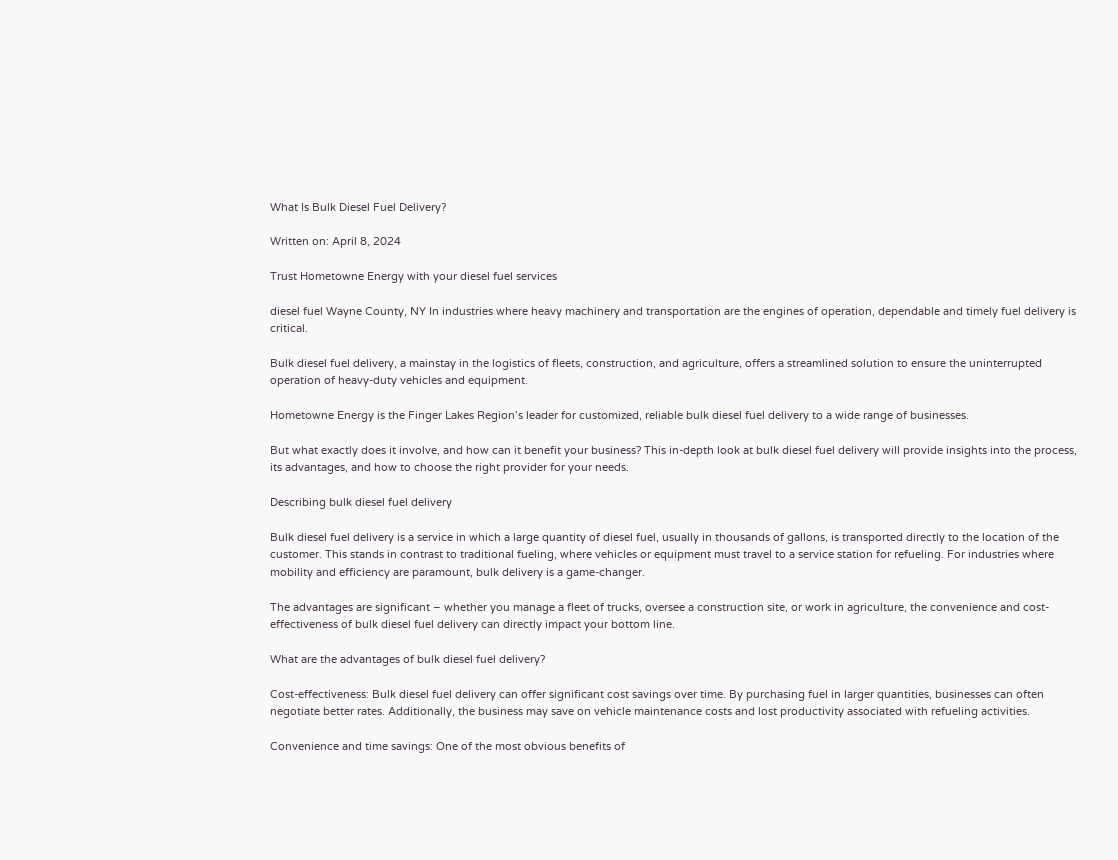What Is Bulk Diesel Fuel Delivery?

Written on: April 8, 2024

Trust Hometowne Energy with your diesel fuel services

diesel fuel Wayne County, NY In industries where heavy machinery and transportation are the engines of operation, dependable and timely fuel delivery is critical.

Bulk diesel fuel delivery, a mainstay in the logistics of fleets, construction, and agriculture, offers a streamlined solution to ensure the uninterrupted operation of heavy-duty vehicles and equipment.

Hometowne Energy is the Finger Lakes Region’s leader for customized, reliable bulk diesel fuel delivery to a wide range of businesses.

But what exactly does it involve, and how can it benefit your business? This in-depth look at bulk diesel fuel delivery will provide insights into the process, its advantages, and how to choose the right provider for your needs.

Describing bulk diesel fuel delivery

Bulk diesel fuel delivery is a service in which a large quantity of diesel fuel, usually in thousands of gallons, is transported directly to the location of the customer. This stands in contrast to traditional fueling, where vehicles or equipment must travel to a service station for refueling. For industries where mobility and efficiency are paramount, bulk delivery is a game-changer.

The advantages are significant – whether you manage a fleet of trucks, oversee a construction site, or work in agriculture, the convenience and cost-effectiveness of bulk diesel fuel delivery can directly impact your bottom line.

What are the advantages of bulk diesel fuel delivery?

Cost-effectiveness: Bulk diesel fuel delivery can offer significant cost savings over time. By purchasing fuel in larger quantities, businesses can often negotiate better rates. Additionally, the business may save on vehicle maintenance costs and lost productivity associated with refueling activities.

Convenience and time savings: One of the most obvious benefits of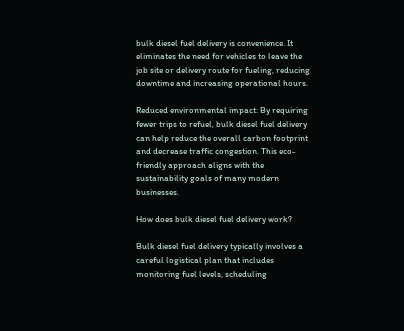bulk diesel fuel delivery is convenience. It eliminates the need for vehicles to leave the job site or delivery route for fueling, reducing downtime and increasing operational hours.

Reduced environmental impact: By requiring fewer trips to refuel, bulk diesel fuel delivery can help reduce the overall carbon footprint and decrease traffic congestion. This eco-friendly approach aligns with the sustainability goals of many modern businesses.

How does bulk diesel fuel delivery work?

Bulk diesel fuel delivery typically involves a careful logistical plan that includes monitoring fuel levels, scheduling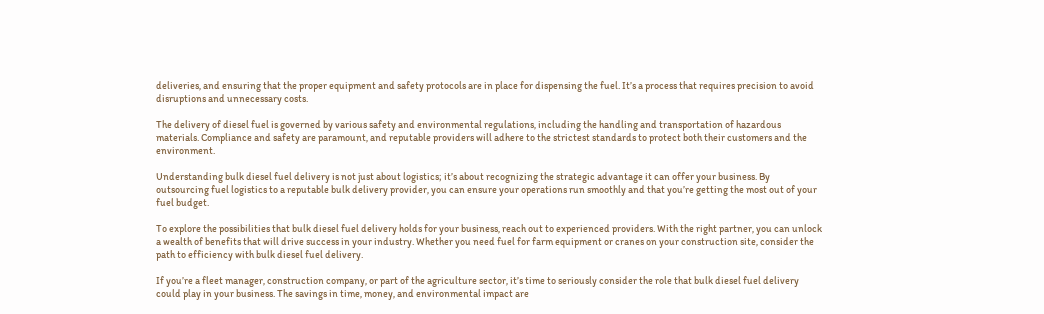deliveries, and ensuring that the proper equipment and safety protocols are in place for dispensing the fuel. It’s a process that requires precision to avoid disruptions and unnecessary costs.

The delivery of diesel fuel is governed by various safety and environmental regulations, including the handling and transportation of hazardous materials. Compliance and safety are paramount, and reputable providers will adhere to the strictest standards to protect both their customers and the environment.

Understanding bulk diesel fuel delivery is not just about logistics; it’s about recognizing the strategic advantage it can offer your business. By outsourcing fuel logistics to a reputable bulk delivery provider, you can ensure your operations run smoothly and that you’re getting the most out of your fuel budget.

To explore the possibilities that bulk diesel fuel delivery holds for your business, reach out to experienced providers. With the right partner, you can unlock a wealth of benefits that will drive success in your industry. Whether you need fuel for farm equipment or cranes on your construction site, consider the path to efficiency with bulk diesel fuel delivery.

If you’re a fleet manager, construction company, or part of the agriculture sector, it’s time to seriously consider the role that bulk diesel fuel delivery could play in your business. The savings in time, money, and environmental impact are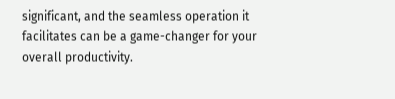significant, and the seamless operation it facilitates can be a game-changer for your overall productivity.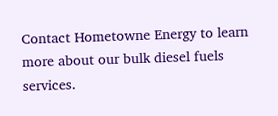Contact Hometowne Energy to learn more about our bulk diesel fuels services.